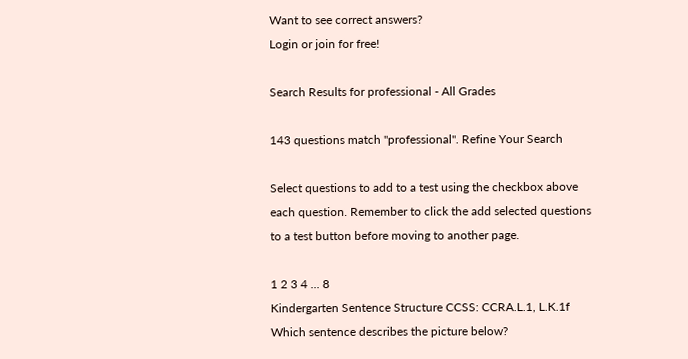Want to see correct answers?
Login or join for free!

Search Results for professional - All Grades

143 questions match "professional". Refine Your Search

Select questions to add to a test using the checkbox above each question. Remember to click the add selected questions to a test button before moving to another page.

1 2 3 4 ... 8
Kindergarten Sentence Structure CCSS: CCRA.L.1, L.K.1f
Which sentence describes the picture below?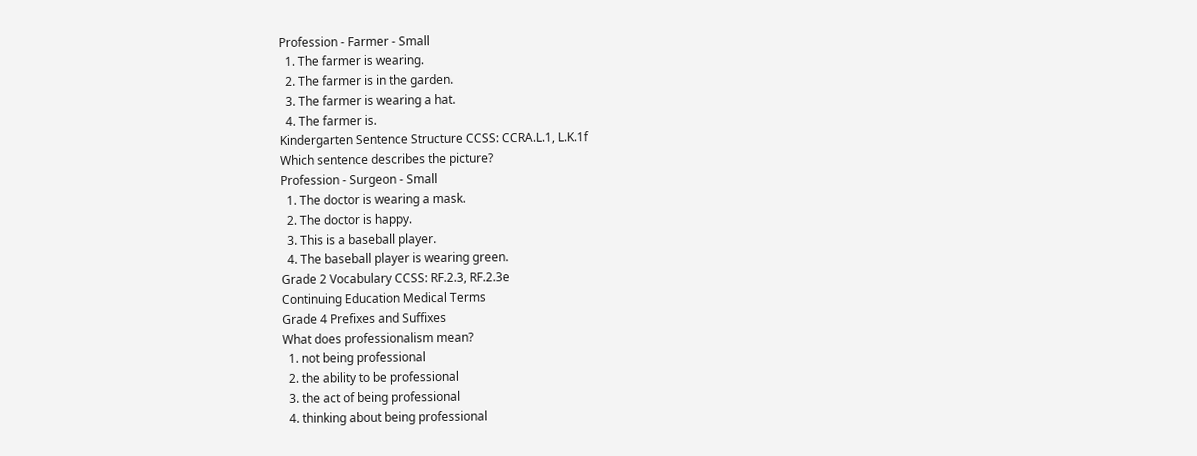Profession - Farmer - Small
  1. The farmer is wearing.
  2. The farmer is in the garden.
  3. The farmer is wearing a hat.
  4. The farmer is.
Kindergarten Sentence Structure CCSS: CCRA.L.1, L.K.1f
Which sentence describes the picture?
Profession - Surgeon - Small
  1. The doctor is wearing a mask.
  2. The doctor is happy.
  3. This is a baseball player.
  4. The baseball player is wearing green.
Grade 2 Vocabulary CCSS: RF.2.3, RF.2.3e
Continuing Education Medical Terms
Grade 4 Prefixes and Suffixes
What does professionalism mean?
  1. not being professional
  2. the ability to be professional
  3. the act of being professional
  4. thinking about being professional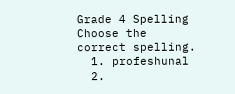Grade 4 Spelling
Choose the correct spelling.
  1. profeshunal
  2.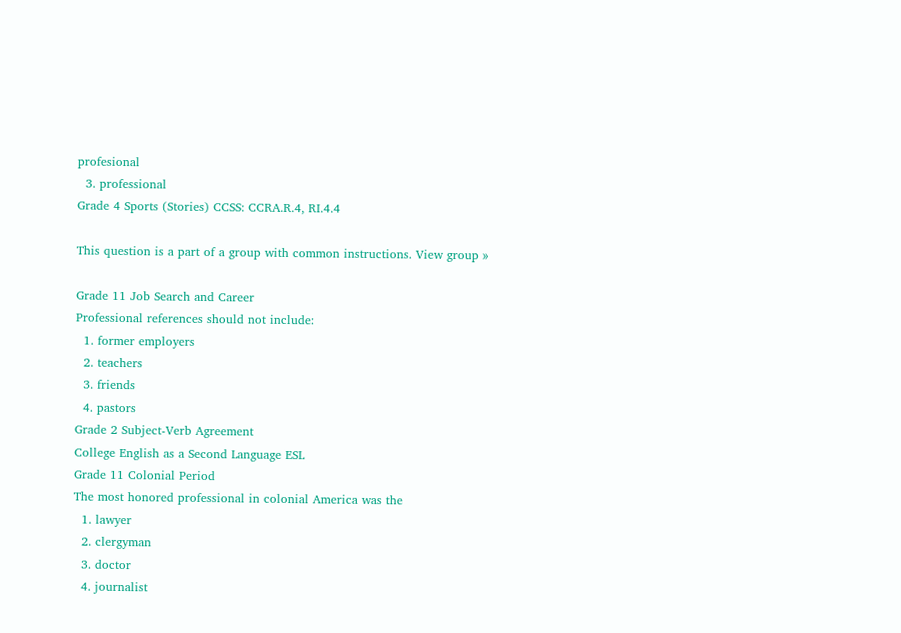profesional
  3. professional
Grade 4 Sports (Stories) CCSS: CCRA.R.4, RI.4.4

This question is a part of a group with common instructions. View group »

Grade 11 Job Search and Career
Professional references should not include:
  1. former employers
  2. teachers
  3. friends
  4. pastors
Grade 2 Subject-Verb Agreement
College English as a Second Language ESL
Grade 11 Colonial Period
The most honored professional in colonial America was the
  1. lawyer
  2. clergyman
  3. doctor
  4. journalist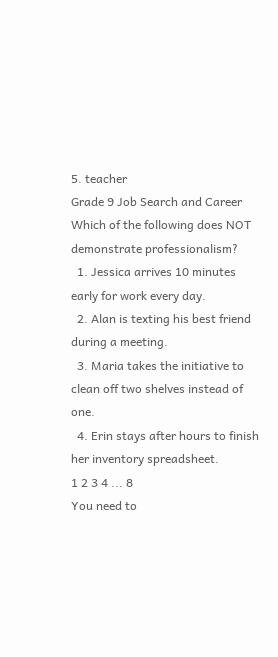5. teacher
Grade 9 Job Search and Career
Which of the following does NOT demonstrate professionalism?
  1. Jessica arrives 10 minutes early for work every day.
  2. Alan is texting his best friend during a meeting.
  3. Maria takes the initiative to clean off two shelves instead of one.
  4. Erin stays after hours to finish her inventory spreadsheet.
1 2 3 4 ... 8
You need to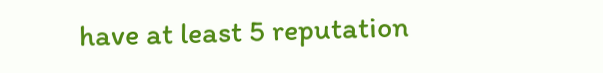have at least 5 reputation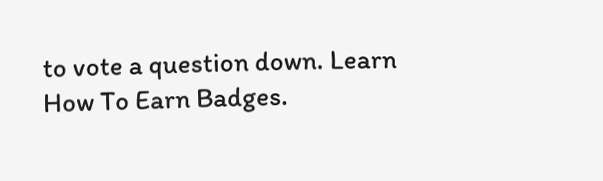to vote a question down. Learn How To Earn Badges.